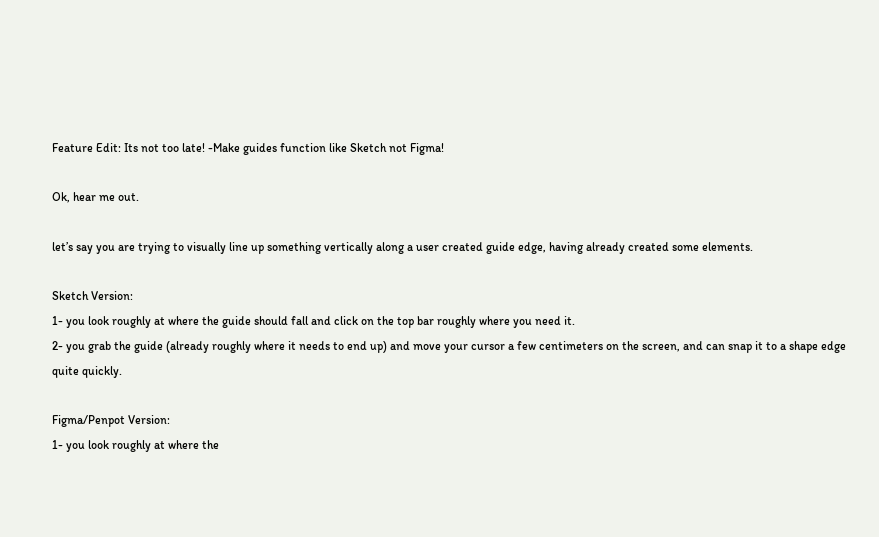Feature Edit: Its not too late! -Make guides function like Sketch not Figma!

Ok, hear me out.

let’s say you are trying to visually line up something vertically along a user created guide edge, having already created some elements.

Sketch Version:
1- you look roughly at where the guide should fall and click on the top bar roughly where you need it.
2- you grab the guide (already roughly where it needs to end up) and move your cursor a few centimeters on the screen, and can snap it to a shape edge quite quickly.

Figma/Penpot Version:
1- you look roughly at where the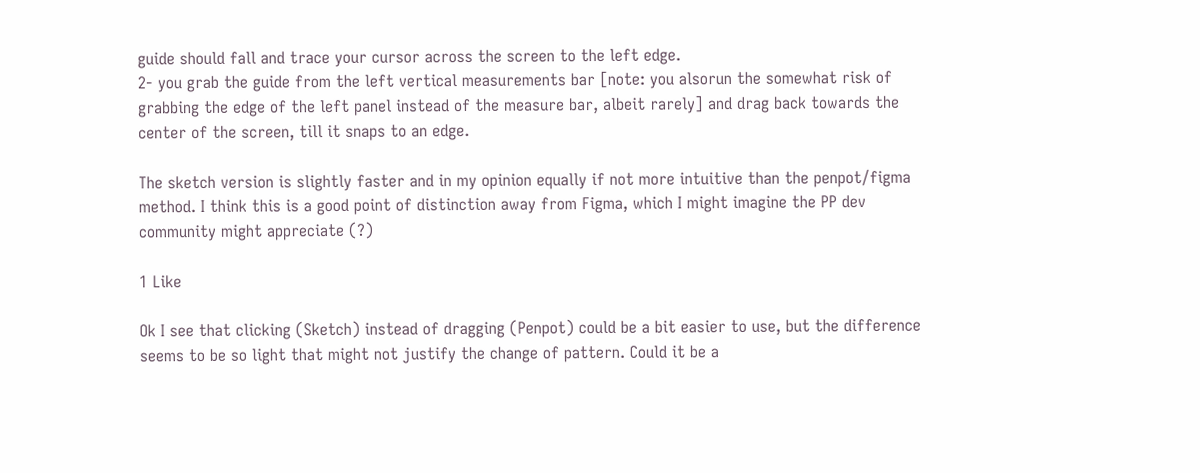guide should fall and trace your cursor across the screen to the left edge.
2- you grab the guide from the left vertical measurements bar [note: you alsorun the somewhat risk of grabbing the edge of the left panel instead of the measure bar, albeit rarely] and drag back towards the center of the screen, till it snaps to an edge.

The sketch version is slightly faster and in my opinion equally if not more intuitive than the penpot/figma method. I think this is a good point of distinction away from Figma, which I might imagine the PP dev community might appreciate (?)

1 Like

Ok I see that clicking (Sketch) instead of dragging (Penpot) could be a bit easier to use, but the difference seems to be so light that might not justify the change of pattern. Could it be a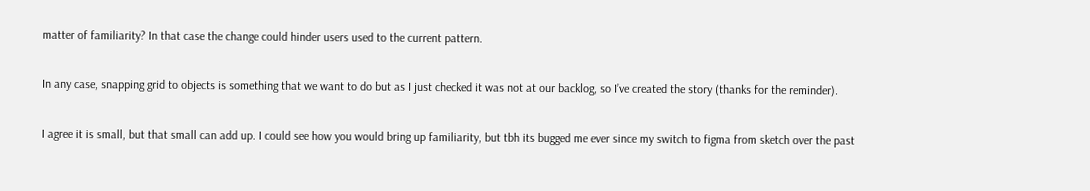matter of familiarity? In that case the change could hinder users used to the current pattern.

In any case, snapping grid to objects is something that we want to do but as I just checked it was not at our backlog, so I’ve created the story (thanks for the reminder).

I agree it is small, but that small can add up. I could see how you would bring up familiarity, but tbh its bugged me ever since my switch to figma from sketch over the past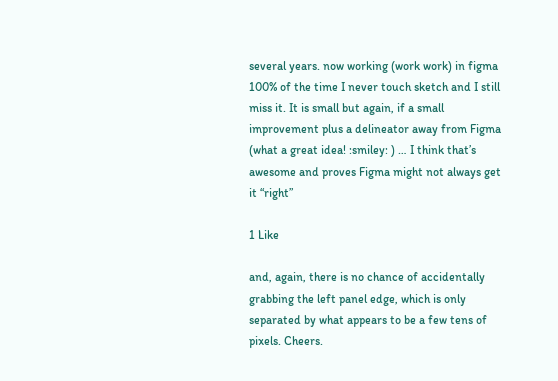several years. now working (work work) in figma 100% of the time I never touch sketch and I still miss it. It is small but again, if a small improvement plus a delineator away from Figma (what a great idea! :smiley: ) … I think that’s awesome and proves Figma might not always get it “right”

1 Like

and, again, there is no chance of accidentally grabbing the left panel edge, which is only separated by what appears to be a few tens of pixels. Cheers.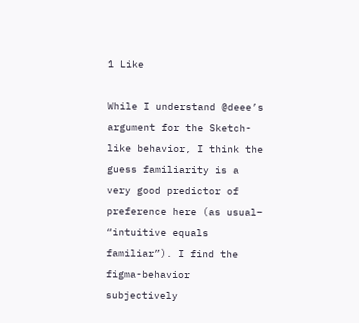1 Like

While I understand @deee’s argument for the Sketch-like behavior, I think the guess familiarity is a very good predictor of preference here (as usual– “intuitive equals familiar”). I find the figma-behavior subjectively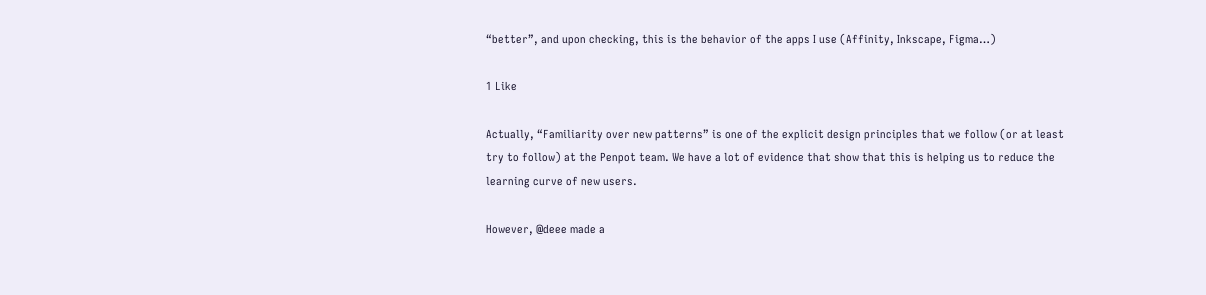“better”, and upon checking, this is the behavior of the apps I use (Affinity, Inkscape, Figma…)

1 Like

Actually, “Familiarity over new patterns” is one of the explicit design principles that we follow (or at least try to follow) at the Penpot team. We have a lot of evidence that show that this is helping us to reduce the learning curve of new users.

However, @deee made a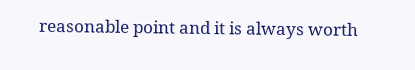reasonable point and it is always worth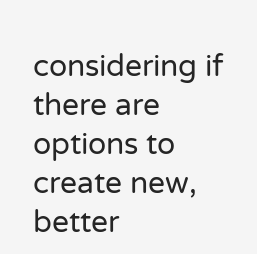considering if there are options to create new, better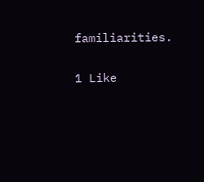familiarities.

1 Like